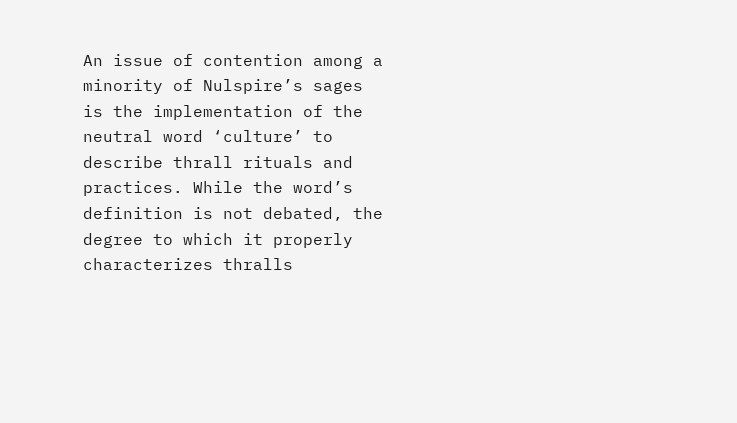An issue of contention among a minority of Nulspire’s sages is the implementation of the neutral word ‘culture’ to describe thrall rituals and practices. While the word’s definition is not debated, the degree to which it properly characterizes thralls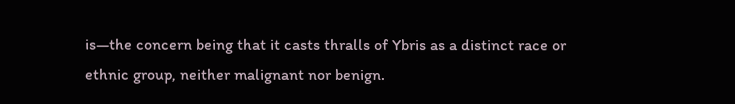is—the concern being that it casts thralls of Ybris as a distinct race or ethnic group, neither malignant nor benign.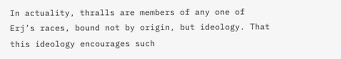In actuality, thralls are members of any one of Erj’s races, bound not by origin, but ideology. That this ideology encourages such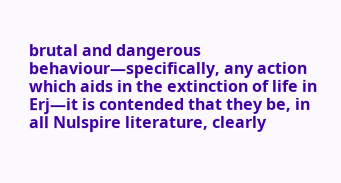brutal and dangerous behaviour—specifically, any action which aids in the extinction of life in Erj—it is contended that they be, in all Nulspire literature, clearly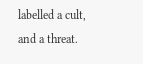labelled a cult, and a threat.